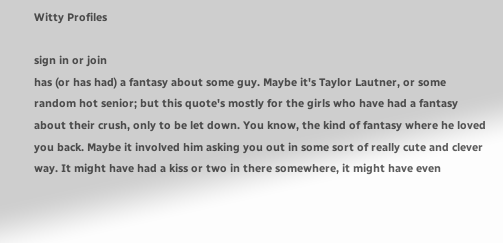Witty Profiles

sign in or join
has (or has had) a fantasy about some guy. Maybe it's Taylor Lautner, or some random hot senior; but this quote's mostly for the girls who have had a fantasy about their crush, only to be let down. You know, the kind of fantasy where he loved you back. Maybe it involved him asking you out in some sort of really cute and clever way. It might have had a kiss or two in there somewhere, it might have even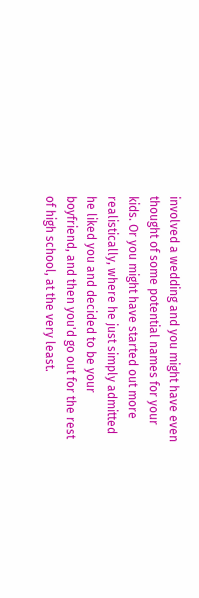involved a wedding and you might have even thought of some potential names for your kids. Or you might have started out more realistically, where he just simply admitted he liked you and decided to be your boyfriend, and then you'd go out for the rest of high school, at the very least.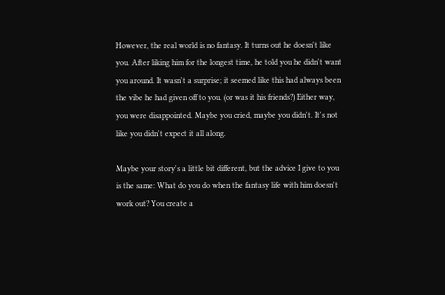However, the real world is no fantasy. It turns out he doesn't like you. After liking him for the longest time, he told you he didn't want you around. It wasn't a surprise; it seemed like this had always been the vibe he had given off to you. (or was it his friends?) Either way, you were disappointed. Maybe you cried, maybe you didn't. It's not like you didn't expect it all along.

Maybe your story's a little bit different, but the advice I give to you is the same: What do you do when the fantasy life with him doesn't work out? You create a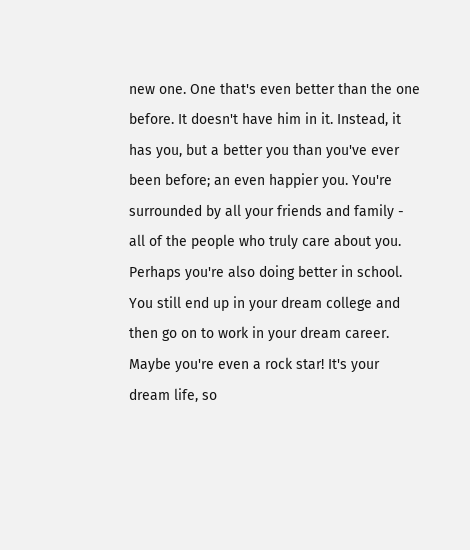new one. One that's even better than the one before. It doesn't have him in it. Instead, it has you, but a better you than you've ever been before; an even happier you. You're surrounded by all your friends and family - all of the people who truly care about you. Perhaps you're also doing better in school. You still end up in your dream college and then go on to work in your dream career. Maybe you're even a rock star! It's your dream life, so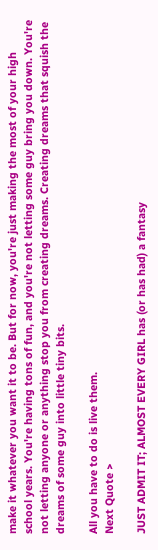make it whatever you want it to be. But for now, you're just making the most of your high school years. You're having tons of fun, and you're not letting some guy bring you down. You're not letting anyone or anything stop you from creating dreams. Creating dreams that squish the dreams of some guy into little tiny bits.

All you have to do is live them.
Next Quote >

JUST ADMIT IT; ALMOST EVERY GIRL has (or has had) a fantasy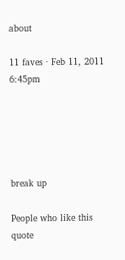about

11 faves · Feb 11, 2011 6:45pm





break up

People who like this quote